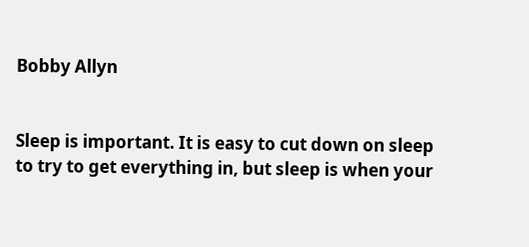Bobby Allyn


Sleep is important. It is easy to cut down on sleep to try to get everything in, but sleep is when your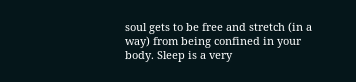soul gets to be free and stretch (in a way) from being confined in your body. Sleep is a very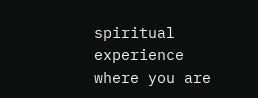spiritual experience where you are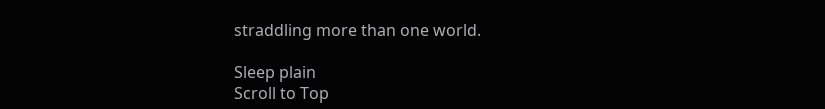straddling more than one world.

Sleep plain
Scroll to Top